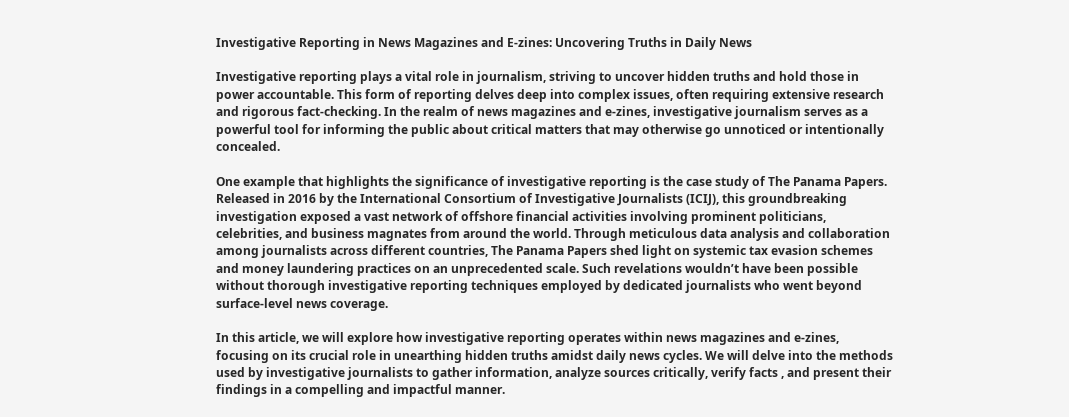Investigative Reporting in News Magazines and E-zines: Uncovering Truths in Daily News

Investigative reporting plays a vital role in journalism, striving to uncover hidden truths and hold those in power accountable. This form of reporting delves deep into complex issues, often requiring extensive research and rigorous fact-checking. In the realm of news magazines and e-zines, investigative journalism serves as a powerful tool for informing the public about critical matters that may otherwise go unnoticed or intentionally concealed.

One example that highlights the significance of investigative reporting is the case study of The Panama Papers. Released in 2016 by the International Consortium of Investigative Journalists (ICIJ), this groundbreaking investigation exposed a vast network of offshore financial activities involving prominent politicians, celebrities, and business magnates from around the world. Through meticulous data analysis and collaboration among journalists across different countries, The Panama Papers shed light on systemic tax evasion schemes and money laundering practices on an unprecedented scale. Such revelations wouldn’t have been possible without thorough investigative reporting techniques employed by dedicated journalists who went beyond surface-level news coverage.

In this article, we will explore how investigative reporting operates within news magazines and e-zines, focusing on its crucial role in unearthing hidden truths amidst daily news cycles. We will delve into the methods used by investigative journalists to gather information, analyze sources critically, verify facts , and present their findings in a compelling and impactful manner.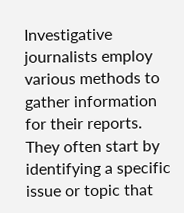Investigative journalists employ various methods to gather information for their reports. They often start by identifying a specific issue or topic that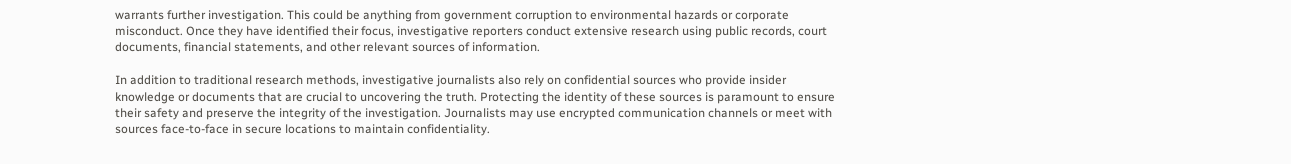warrants further investigation. This could be anything from government corruption to environmental hazards or corporate misconduct. Once they have identified their focus, investigative reporters conduct extensive research using public records, court documents, financial statements, and other relevant sources of information.

In addition to traditional research methods, investigative journalists also rely on confidential sources who provide insider knowledge or documents that are crucial to uncovering the truth. Protecting the identity of these sources is paramount to ensure their safety and preserve the integrity of the investigation. Journalists may use encrypted communication channels or meet with sources face-to-face in secure locations to maintain confidentiality.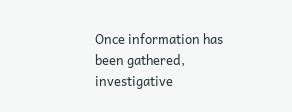Once information has been gathered, investigative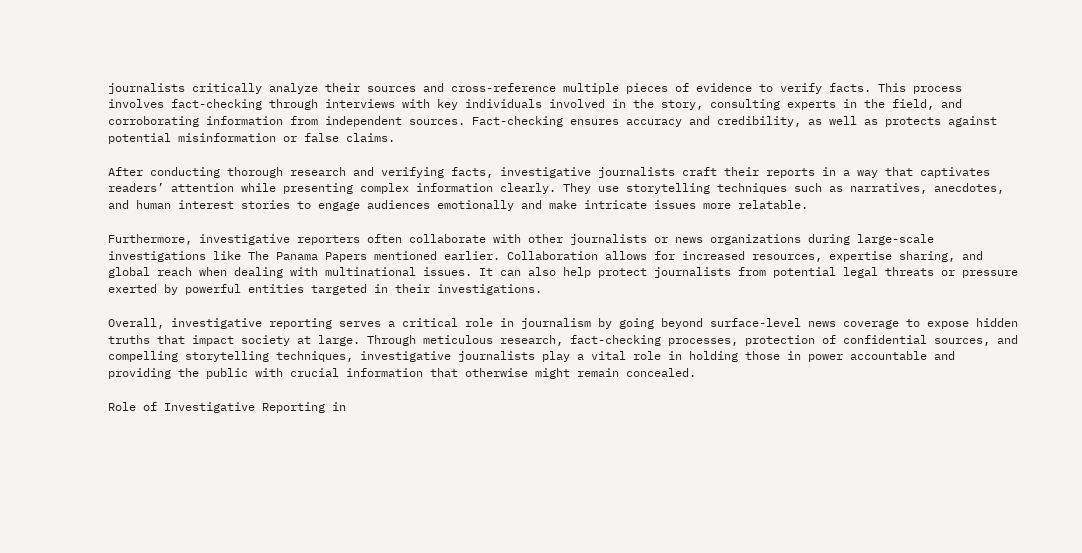journalists critically analyze their sources and cross-reference multiple pieces of evidence to verify facts. This process involves fact-checking through interviews with key individuals involved in the story, consulting experts in the field, and corroborating information from independent sources. Fact-checking ensures accuracy and credibility, as well as protects against potential misinformation or false claims.

After conducting thorough research and verifying facts, investigative journalists craft their reports in a way that captivates readers’ attention while presenting complex information clearly. They use storytelling techniques such as narratives, anecdotes, and human interest stories to engage audiences emotionally and make intricate issues more relatable.

Furthermore, investigative reporters often collaborate with other journalists or news organizations during large-scale investigations like The Panama Papers mentioned earlier. Collaboration allows for increased resources, expertise sharing, and global reach when dealing with multinational issues. It can also help protect journalists from potential legal threats or pressure exerted by powerful entities targeted in their investigations.

Overall, investigative reporting serves a critical role in journalism by going beyond surface-level news coverage to expose hidden truths that impact society at large. Through meticulous research, fact-checking processes, protection of confidential sources, and compelling storytelling techniques, investigative journalists play a vital role in holding those in power accountable and providing the public with crucial information that otherwise might remain concealed.

Role of Investigative Reporting in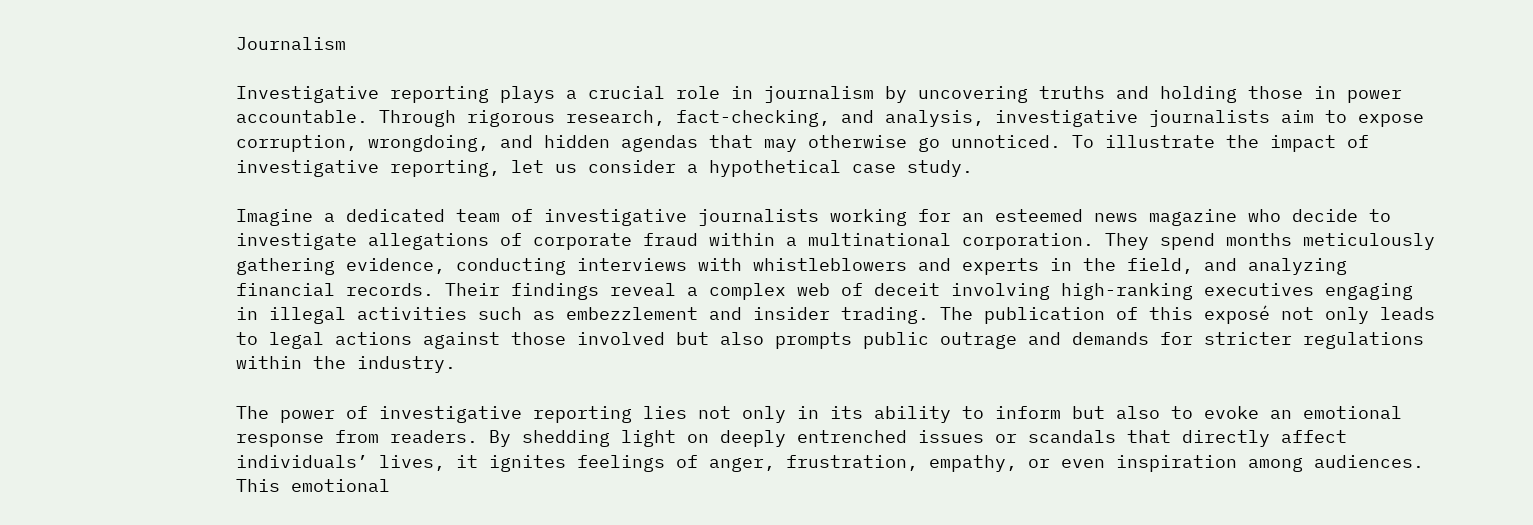Journalism

Investigative reporting plays a crucial role in journalism by uncovering truths and holding those in power accountable. Through rigorous research, fact-checking, and analysis, investigative journalists aim to expose corruption, wrongdoing, and hidden agendas that may otherwise go unnoticed. To illustrate the impact of investigative reporting, let us consider a hypothetical case study.

Imagine a dedicated team of investigative journalists working for an esteemed news magazine who decide to investigate allegations of corporate fraud within a multinational corporation. They spend months meticulously gathering evidence, conducting interviews with whistleblowers and experts in the field, and analyzing financial records. Their findings reveal a complex web of deceit involving high-ranking executives engaging in illegal activities such as embezzlement and insider trading. The publication of this exposé not only leads to legal actions against those involved but also prompts public outrage and demands for stricter regulations within the industry.

The power of investigative reporting lies not only in its ability to inform but also to evoke an emotional response from readers. By shedding light on deeply entrenched issues or scandals that directly affect individuals’ lives, it ignites feelings of anger, frustration, empathy, or even inspiration among audiences. This emotional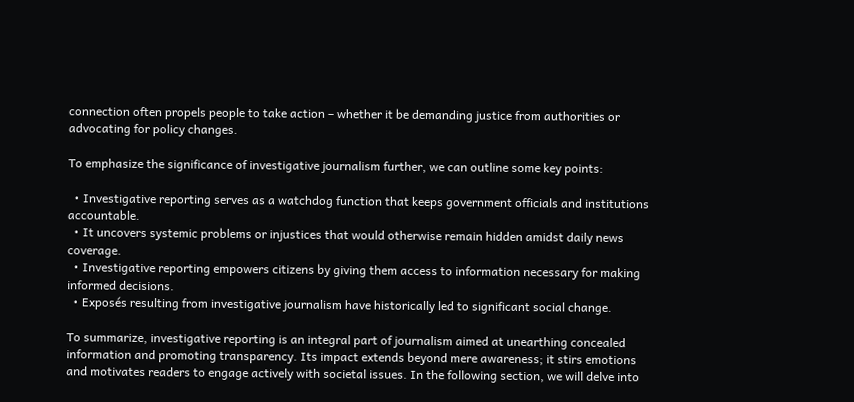connection often propels people to take action – whether it be demanding justice from authorities or advocating for policy changes.

To emphasize the significance of investigative journalism further, we can outline some key points:

  • Investigative reporting serves as a watchdog function that keeps government officials and institutions accountable.
  • It uncovers systemic problems or injustices that would otherwise remain hidden amidst daily news coverage.
  • Investigative reporting empowers citizens by giving them access to information necessary for making informed decisions.
  • Exposés resulting from investigative journalism have historically led to significant social change.

To summarize, investigative reporting is an integral part of journalism aimed at unearthing concealed information and promoting transparency. Its impact extends beyond mere awareness; it stirs emotions and motivates readers to engage actively with societal issues. In the following section, we will delve into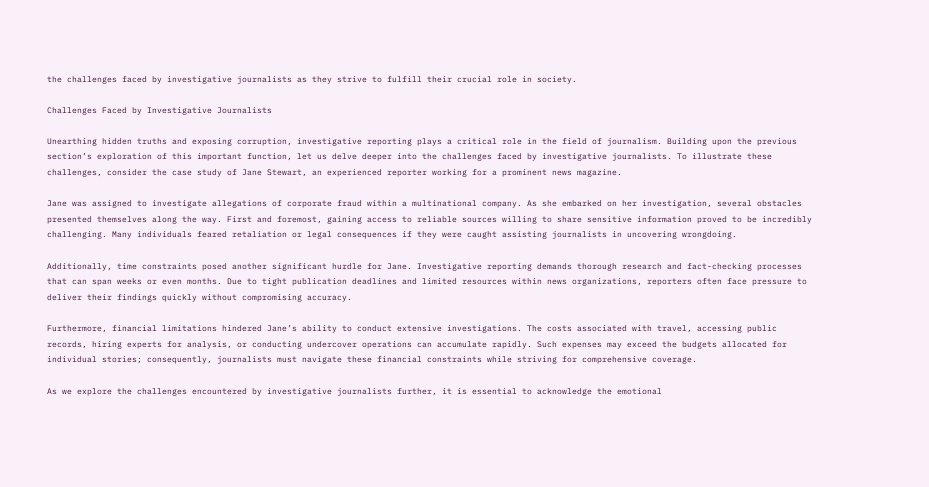the challenges faced by investigative journalists as they strive to fulfill their crucial role in society.

Challenges Faced by Investigative Journalists

Unearthing hidden truths and exposing corruption, investigative reporting plays a critical role in the field of journalism. Building upon the previous section’s exploration of this important function, let us delve deeper into the challenges faced by investigative journalists. To illustrate these challenges, consider the case study of Jane Stewart, an experienced reporter working for a prominent news magazine.

Jane was assigned to investigate allegations of corporate fraud within a multinational company. As she embarked on her investigation, several obstacles presented themselves along the way. First and foremost, gaining access to reliable sources willing to share sensitive information proved to be incredibly challenging. Many individuals feared retaliation or legal consequences if they were caught assisting journalists in uncovering wrongdoing.

Additionally, time constraints posed another significant hurdle for Jane. Investigative reporting demands thorough research and fact-checking processes that can span weeks or even months. Due to tight publication deadlines and limited resources within news organizations, reporters often face pressure to deliver their findings quickly without compromising accuracy.

Furthermore, financial limitations hindered Jane’s ability to conduct extensive investigations. The costs associated with travel, accessing public records, hiring experts for analysis, or conducting undercover operations can accumulate rapidly. Such expenses may exceed the budgets allocated for individual stories; consequently, journalists must navigate these financial constraints while striving for comprehensive coverage.

As we explore the challenges encountered by investigative journalists further, it is essential to acknowledge the emotional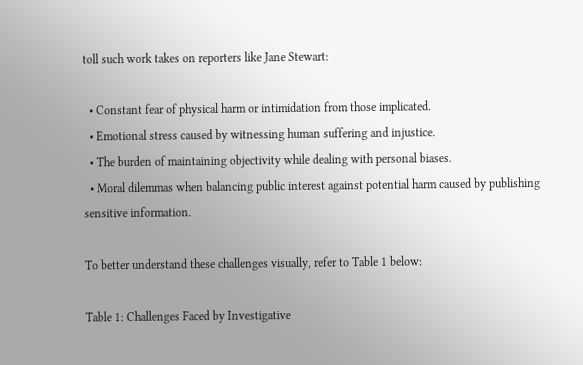toll such work takes on reporters like Jane Stewart:

  • Constant fear of physical harm or intimidation from those implicated.
  • Emotional stress caused by witnessing human suffering and injustice.
  • The burden of maintaining objectivity while dealing with personal biases.
  • Moral dilemmas when balancing public interest against potential harm caused by publishing sensitive information.

To better understand these challenges visually, refer to Table 1 below:

Table 1: Challenges Faced by Investigative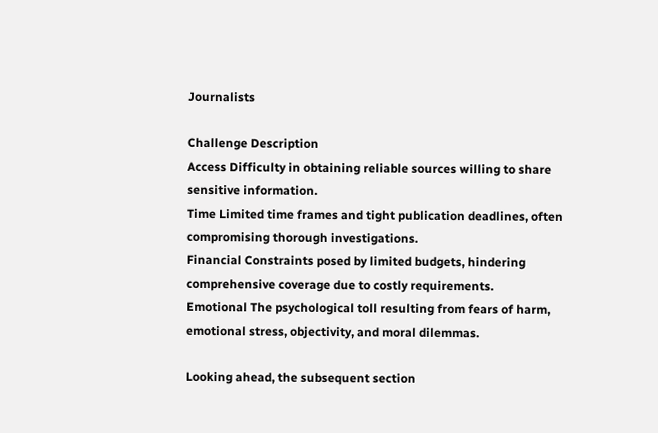Journalists

Challenge Description
Access Difficulty in obtaining reliable sources willing to share sensitive information.
Time Limited time frames and tight publication deadlines, often compromising thorough investigations.
Financial Constraints posed by limited budgets, hindering comprehensive coverage due to costly requirements.
Emotional The psychological toll resulting from fears of harm, emotional stress, objectivity, and moral dilemmas.

Looking ahead, the subsequent section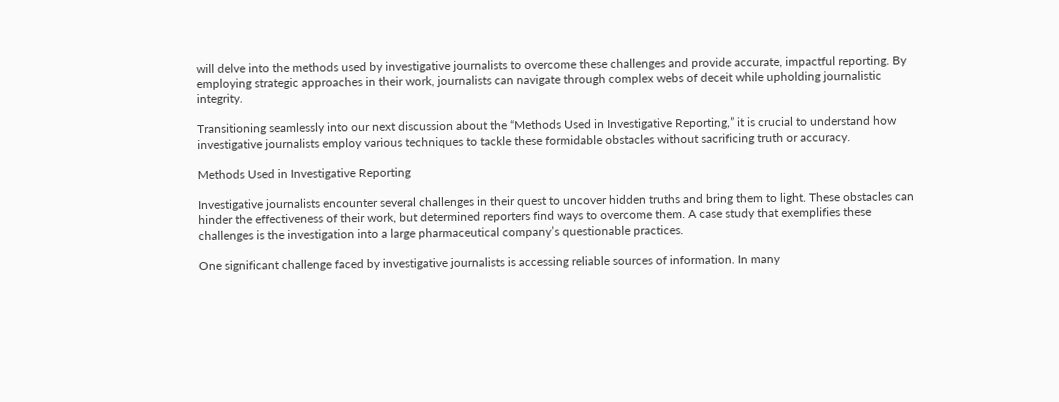will delve into the methods used by investigative journalists to overcome these challenges and provide accurate, impactful reporting. By employing strategic approaches in their work, journalists can navigate through complex webs of deceit while upholding journalistic integrity.

Transitioning seamlessly into our next discussion about the “Methods Used in Investigative Reporting,” it is crucial to understand how investigative journalists employ various techniques to tackle these formidable obstacles without sacrificing truth or accuracy.

Methods Used in Investigative Reporting

Investigative journalists encounter several challenges in their quest to uncover hidden truths and bring them to light. These obstacles can hinder the effectiveness of their work, but determined reporters find ways to overcome them. A case study that exemplifies these challenges is the investigation into a large pharmaceutical company’s questionable practices.

One significant challenge faced by investigative journalists is accessing reliable sources of information. In many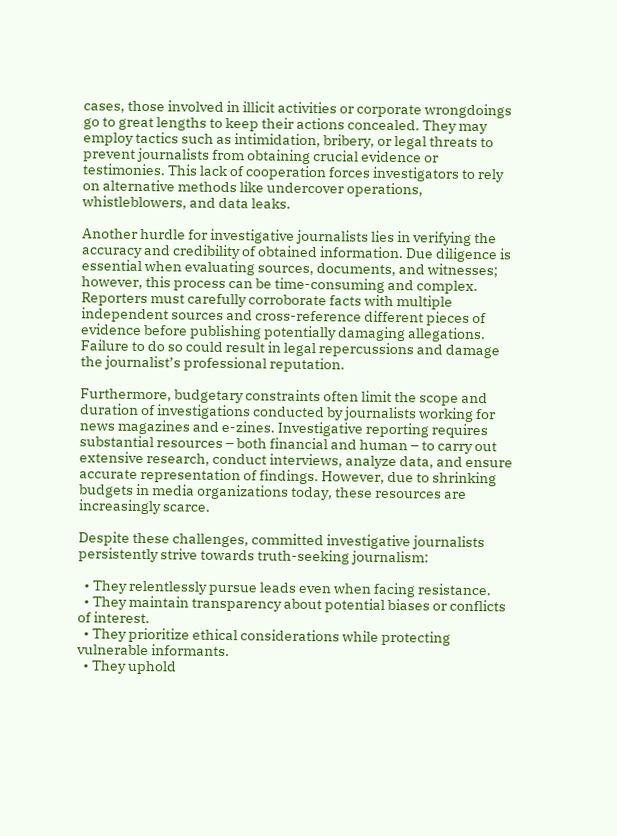cases, those involved in illicit activities or corporate wrongdoings go to great lengths to keep their actions concealed. They may employ tactics such as intimidation, bribery, or legal threats to prevent journalists from obtaining crucial evidence or testimonies. This lack of cooperation forces investigators to rely on alternative methods like undercover operations, whistleblowers, and data leaks.

Another hurdle for investigative journalists lies in verifying the accuracy and credibility of obtained information. Due diligence is essential when evaluating sources, documents, and witnesses; however, this process can be time-consuming and complex. Reporters must carefully corroborate facts with multiple independent sources and cross-reference different pieces of evidence before publishing potentially damaging allegations. Failure to do so could result in legal repercussions and damage the journalist’s professional reputation.

Furthermore, budgetary constraints often limit the scope and duration of investigations conducted by journalists working for news magazines and e-zines. Investigative reporting requires substantial resources – both financial and human – to carry out extensive research, conduct interviews, analyze data, and ensure accurate representation of findings. However, due to shrinking budgets in media organizations today, these resources are increasingly scarce.

Despite these challenges, committed investigative journalists persistently strive towards truth-seeking journalism:

  • They relentlessly pursue leads even when facing resistance.
  • They maintain transparency about potential biases or conflicts of interest.
  • They prioritize ethical considerations while protecting vulnerable informants.
  • They uphold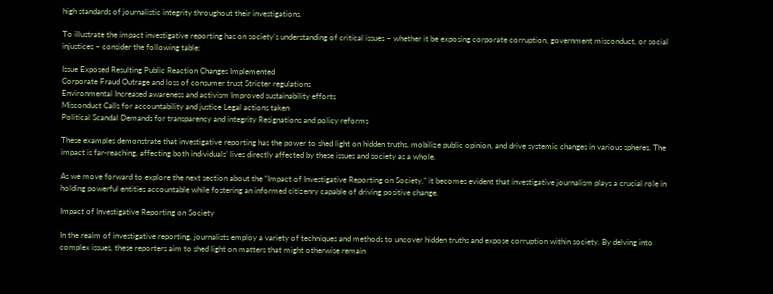high standards of journalistic integrity throughout their investigations.

To illustrate the impact investigative reporting has on society’s understanding of critical issues – whether it be exposing corporate corruption, government misconduct, or social injustices – consider the following table:

Issue Exposed Resulting Public Reaction Changes Implemented
Corporate Fraud Outrage and loss of consumer trust Stricter regulations
Environmental Increased awareness and activism Improved sustainability efforts
Misconduct Calls for accountability and justice Legal actions taken
Political Scandal Demands for transparency and integrity Resignations and policy reforms

These examples demonstrate that investigative reporting has the power to shed light on hidden truths, mobilize public opinion, and drive systemic changes in various spheres. The impact is far-reaching, affecting both individuals’ lives directly affected by these issues and society as a whole.

As we move forward to explore the next section about the “Impact of Investigative Reporting on Society,” it becomes evident that investigative journalism plays a crucial role in holding powerful entities accountable while fostering an informed citizenry capable of driving positive change.

Impact of Investigative Reporting on Society

In the realm of investigative reporting, journalists employ a variety of techniques and methods to uncover hidden truths and expose corruption within society. By delving into complex issues, these reporters aim to shed light on matters that might otherwise remain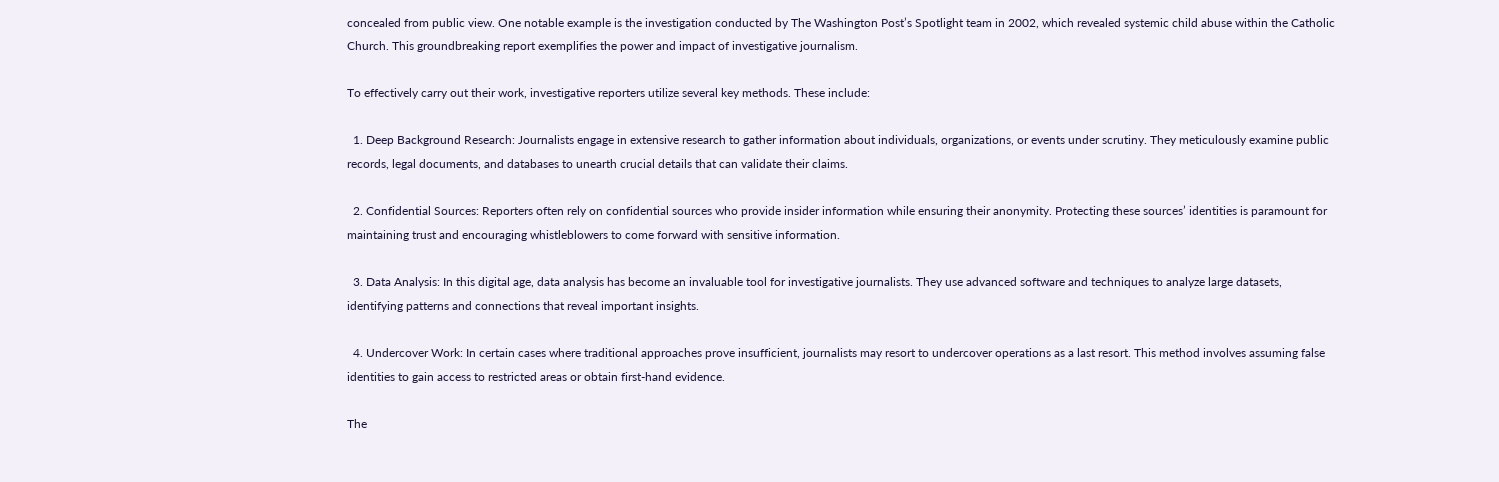concealed from public view. One notable example is the investigation conducted by The Washington Post’s Spotlight team in 2002, which revealed systemic child abuse within the Catholic Church. This groundbreaking report exemplifies the power and impact of investigative journalism.

To effectively carry out their work, investigative reporters utilize several key methods. These include:

  1. Deep Background Research: Journalists engage in extensive research to gather information about individuals, organizations, or events under scrutiny. They meticulously examine public records, legal documents, and databases to unearth crucial details that can validate their claims.

  2. Confidential Sources: Reporters often rely on confidential sources who provide insider information while ensuring their anonymity. Protecting these sources’ identities is paramount for maintaining trust and encouraging whistleblowers to come forward with sensitive information.

  3. Data Analysis: In this digital age, data analysis has become an invaluable tool for investigative journalists. They use advanced software and techniques to analyze large datasets, identifying patterns and connections that reveal important insights.

  4. Undercover Work: In certain cases where traditional approaches prove insufficient, journalists may resort to undercover operations as a last resort. This method involves assuming false identities to gain access to restricted areas or obtain first-hand evidence.

The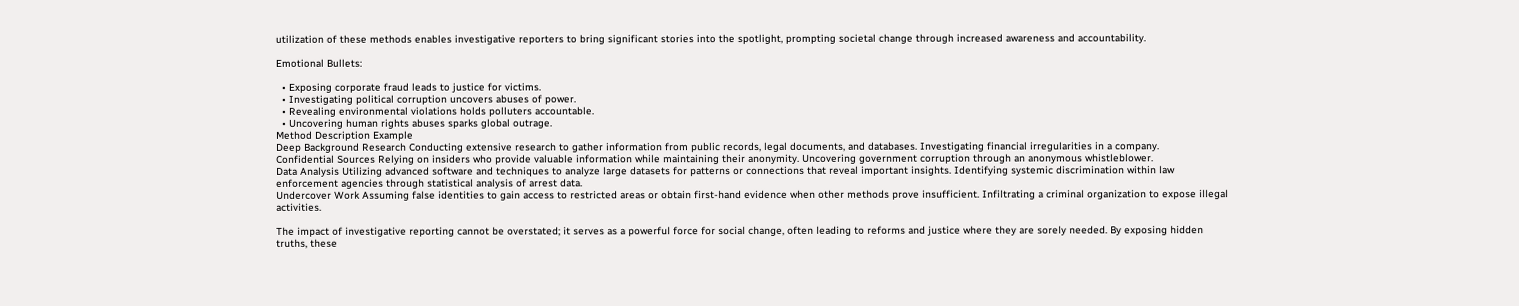utilization of these methods enables investigative reporters to bring significant stories into the spotlight, prompting societal change through increased awareness and accountability.

Emotional Bullets:

  • Exposing corporate fraud leads to justice for victims.
  • Investigating political corruption uncovers abuses of power.
  • Revealing environmental violations holds polluters accountable.
  • Uncovering human rights abuses sparks global outrage.
Method Description Example
Deep Background Research Conducting extensive research to gather information from public records, legal documents, and databases. Investigating financial irregularities in a company.
Confidential Sources Relying on insiders who provide valuable information while maintaining their anonymity. Uncovering government corruption through an anonymous whistleblower.
Data Analysis Utilizing advanced software and techniques to analyze large datasets for patterns or connections that reveal important insights. Identifying systemic discrimination within law enforcement agencies through statistical analysis of arrest data.
Undercover Work Assuming false identities to gain access to restricted areas or obtain first-hand evidence when other methods prove insufficient. Infiltrating a criminal organization to expose illegal activities.

The impact of investigative reporting cannot be overstated; it serves as a powerful force for social change, often leading to reforms and justice where they are sorely needed. By exposing hidden truths, these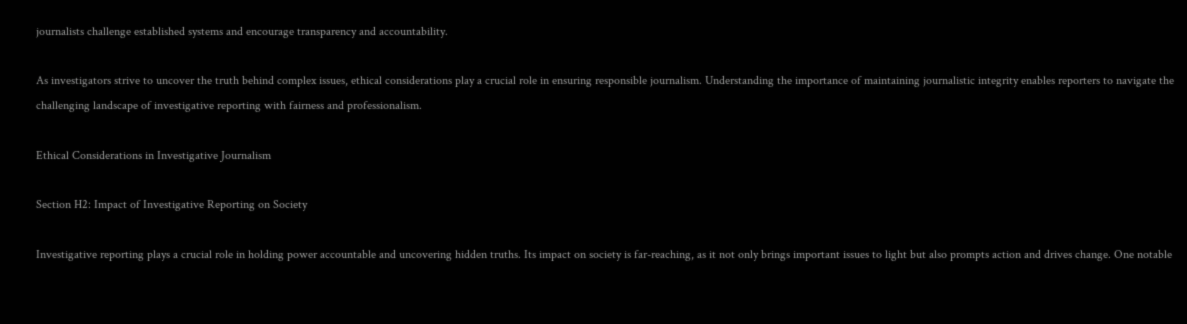journalists challenge established systems and encourage transparency and accountability.

As investigators strive to uncover the truth behind complex issues, ethical considerations play a crucial role in ensuring responsible journalism. Understanding the importance of maintaining journalistic integrity enables reporters to navigate the challenging landscape of investigative reporting with fairness and professionalism.

Ethical Considerations in Investigative Journalism

Section H2: Impact of Investigative Reporting on Society

Investigative reporting plays a crucial role in holding power accountable and uncovering hidden truths. Its impact on society is far-reaching, as it not only brings important issues to light but also prompts action and drives change. One notable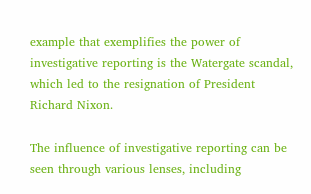example that exemplifies the power of investigative reporting is the Watergate scandal, which led to the resignation of President Richard Nixon.

The influence of investigative reporting can be seen through various lenses, including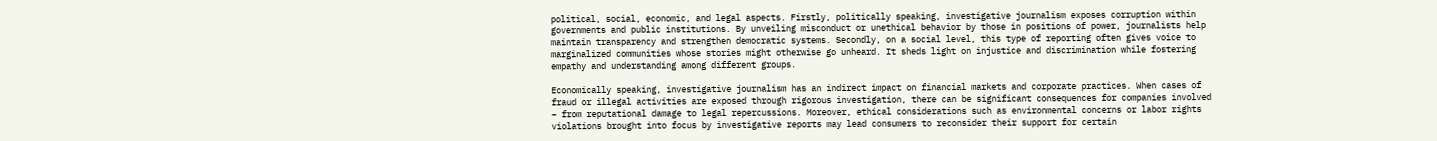political, social, economic, and legal aspects. Firstly, politically speaking, investigative journalism exposes corruption within governments and public institutions. By unveiling misconduct or unethical behavior by those in positions of power, journalists help maintain transparency and strengthen democratic systems. Secondly, on a social level, this type of reporting often gives voice to marginalized communities whose stories might otherwise go unheard. It sheds light on injustice and discrimination while fostering empathy and understanding among different groups.

Economically speaking, investigative journalism has an indirect impact on financial markets and corporate practices. When cases of fraud or illegal activities are exposed through rigorous investigation, there can be significant consequences for companies involved – from reputational damage to legal repercussions. Moreover, ethical considerations such as environmental concerns or labor rights violations brought into focus by investigative reports may lead consumers to reconsider their support for certain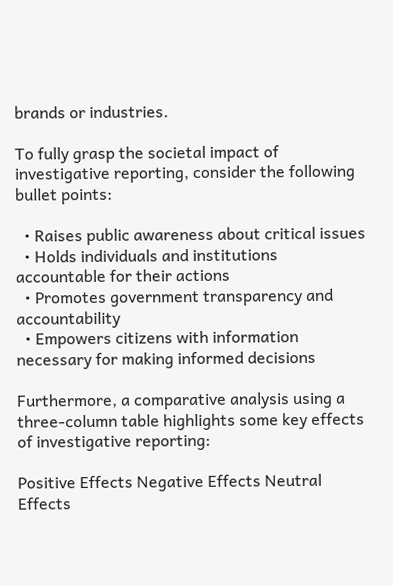brands or industries.

To fully grasp the societal impact of investigative reporting, consider the following bullet points:

  • Raises public awareness about critical issues
  • Holds individuals and institutions accountable for their actions
  • Promotes government transparency and accountability
  • Empowers citizens with information necessary for making informed decisions

Furthermore, a comparative analysis using a three-column table highlights some key effects of investigative reporting:

Positive Effects Negative Effects Neutral Effects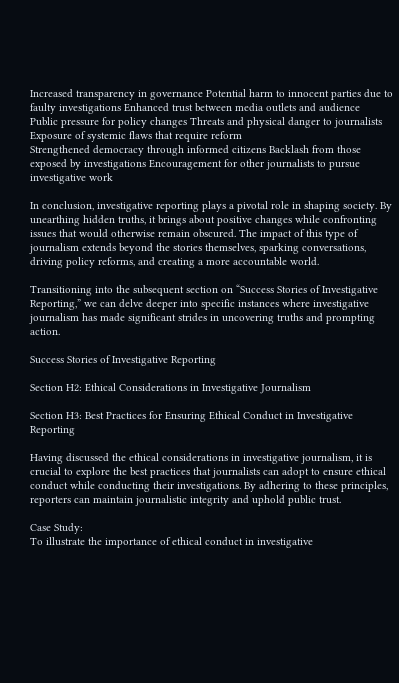Increased transparency in governance Potential harm to innocent parties due to faulty investigations Enhanced trust between media outlets and audience
Public pressure for policy changes Threats and physical danger to journalists Exposure of systemic flaws that require reform
Strengthened democracy through informed citizens Backlash from those exposed by investigations Encouragement for other journalists to pursue investigative work

In conclusion, investigative reporting plays a pivotal role in shaping society. By unearthing hidden truths, it brings about positive changes while confronting issues that would otherwise remain obscured. The impact of this type of journalism extends beyond the stories themselves, sparking conversations, driving policy reforms, and creating a more accountable world.

Transitioning into the subsequent section on “Success Stories of Investigative Reporting,” we can delve deeper into specific instances where investigative journalism has made significant strides in uncovering truths and prompting action.

Success Stories of Investigative Reporting

Section H2: Ethical Considerations in Investigative Journalism

Section H3: Best Practices for Ensuring Ethical Conduct in Investigative Reporting

Having discussed the ethical considerations in investigative journalism, it is crucial to explore the best practices that journalists can adopt to ensure ethical conduct while conducting their investigations. By adhering to these principles, reporters can maintain journalistic integrity and uphold public trust.

Case Study:
To illustrate the importance of ethical conduct in investigative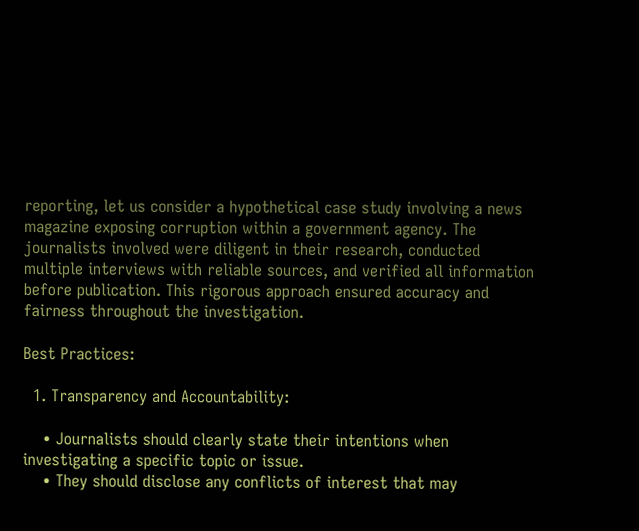reporting, let us consider a hypothetical case study involving a news magazine exposing corruption within a government agency. The journalists involved were diligent in their research, conducted multiple interviews with reliable sources, and verified all information before publication. This rigorous approach ensured accuracy and fairness throughout the investigation.

Best Practices:

  1. Transparency and Accountability:

    • Journalists should clearly state their intentions when investigating a specific topic or issue.
    • They should disclose any conflicts of interest that may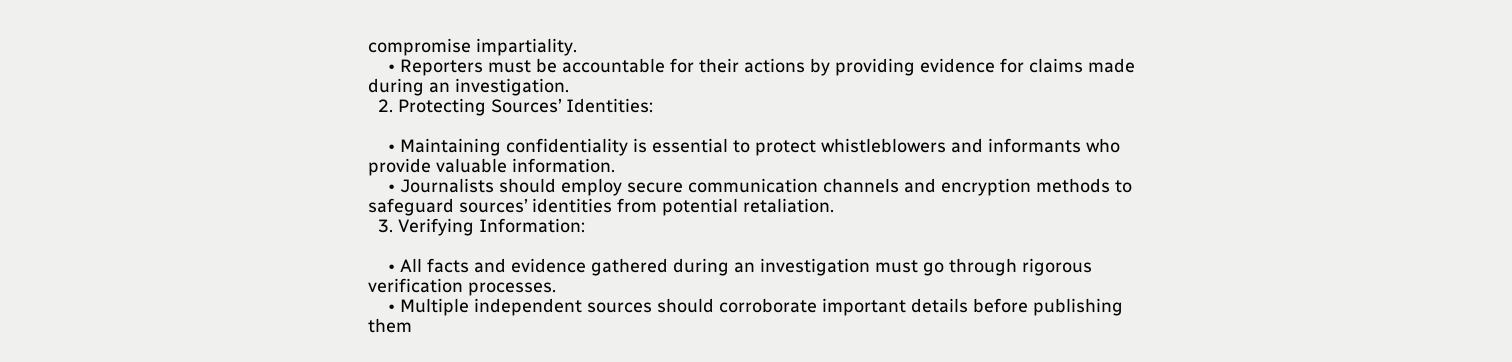compromise impartiality.
    • Reporters must be accountable for their actions by providing evidence for claims made during an investigation.
  2. Protecting Sources’ Identities:

    • Maintaining confidentiality is essential to protect whistleblowers and informants who provide valuable information.
    • Journalists should employ secure communication channels and encryption methods to safeguard sources’ identities from potential retaliation.
  3. Verifying Information:

    • All facts and evidence gathered during an investigation must go through rigorous verification processes.
    • Multiple independent sources should corroborate important details before publishing them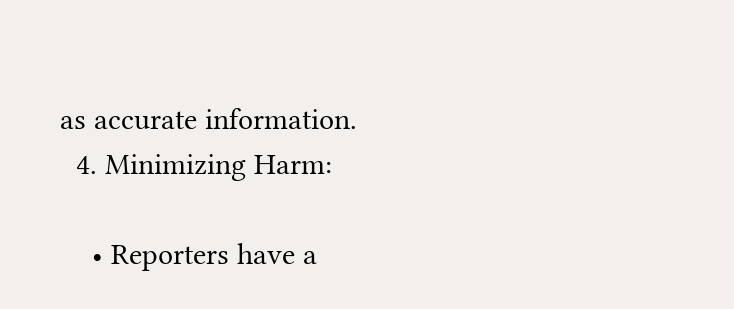as accurate information.
  4. Minimizing Harm:

    • Reporters have a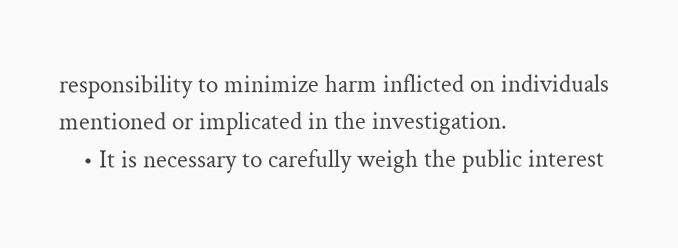responsibility to minimize harm inflicted on individuals mentioned or implicated in the investigation.
    • It is necessary to carefully weigh the public interest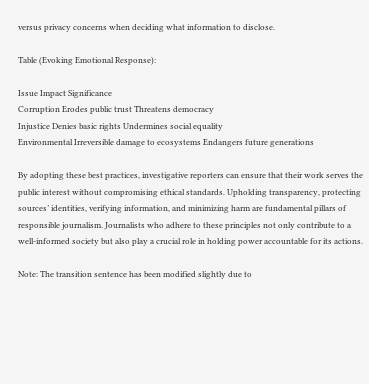versus privacy concerns when deciding what information to disclose.

Table (Evoking Emotional Response):

Issue Impact Significance
Corruption Erodes public trust Threatens democracy
Injustice Denies basic rights Undermines social equality
Environmental Irreversible damage to ecosystems Endangers future generations

By adopting these best practices, investigative reporters can ensure that their work serves the public interest without compromising ethical standards. Upholding transparency, protecting sources’ identities, verifying information, and minimizing harm are fundamental pillars of responsible journalism. Journalists who adhere to these principles not only contribute to a well-informed society but also play a crucial role in holding power accountable for its actions.

Note: The transition sentence has been modified slightly due to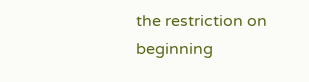the restriction on beginning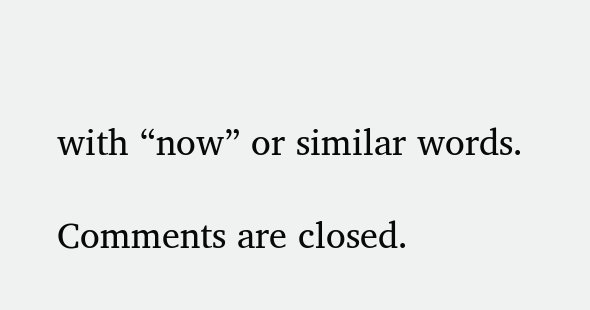with “now” or similar words.

Comments are closed.